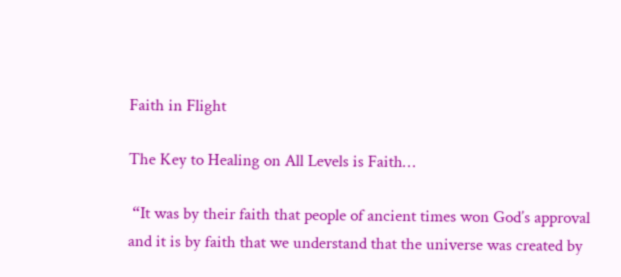Faith in Flight

The Key to Healing on All Levels is Faith…

 “It was by their faith that people of ancient times won God’s approval and it is by faith that we understand that the universe was created by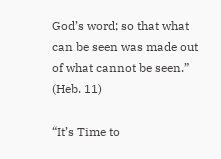God’s word; so that what can be seen was made out of what cannot be seen.” (Heb. 11)

“It’s Time to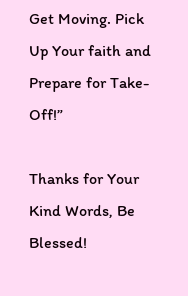Get Moving. Pick Up Your faith and Prepare for Take-Off!”

Thanks for Your Kind Words, Be Blessed!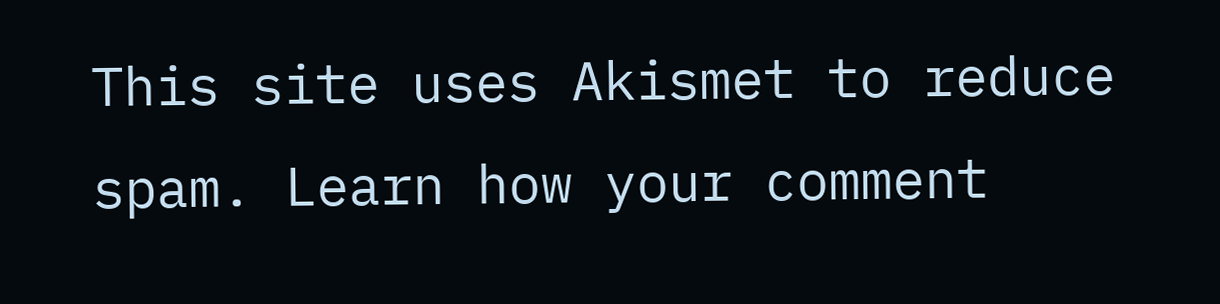This site uses Akismet to reduce spam. Learn how your comment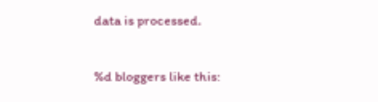data is processed.

%d bloggers like this: